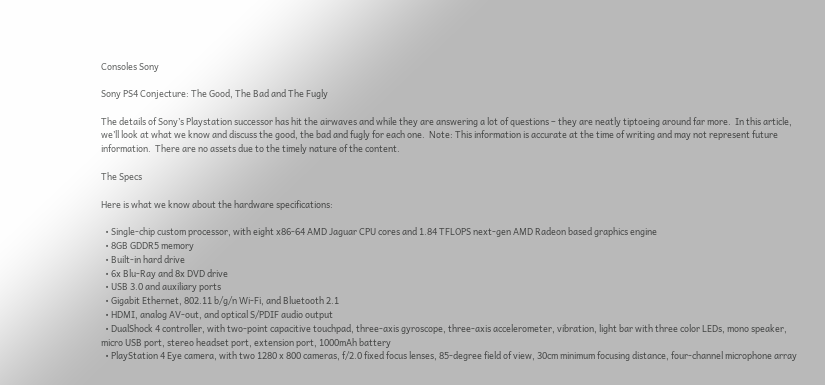Consoles Sony

Sony PS4 Conjecture: The Good, The Bad and The Fugly

The details of Sony’s Playstation successor has hit the airwaves and while they are answering a lot of questions – they are neatly tiptoeing around far more.  In this article, we’ll look at what we know and discuss the good, the bad and fugly for each one.  Note: This information is accurate at the time of writing and may not represent future information.  There are no assets due to the timely nature of the content.

The Specs

Here is what we know about the hardware specifications:

  • Single-chip custom processor, with eight x86-64 AMD Jaguar CPU cores and 1.84 TFLOPS next-gen AMD Radeon based graphics engine
  • 8GB GDDR5 memory
  • Built-in hard drive
  • 6x Blu-Ray and 8x DVD drive
  • USB 3.0 and auxiliary ports
  • Gigabit Ethernet, 802.11 b/g/n Wi-Fi, and Bluetooth 2.1
  • HDMI, analog AV-out, and optical S/PDIF audio output
  • DualShock 4 controller, with two-point capacitive touchpad, three-axis gyroscope, three-axis accelerometer, vibration, light bar with three color LEDs, mono speaker, micro USB port, stereo headset port, extension port, 1000mAh battery
  • PlayStation 4 Eye camera, with two 1280 x 800 cameras, f/2.0 fixed focus lenses, 85-degree field of view, 30cm minimum focusing distance, four-channel microphone array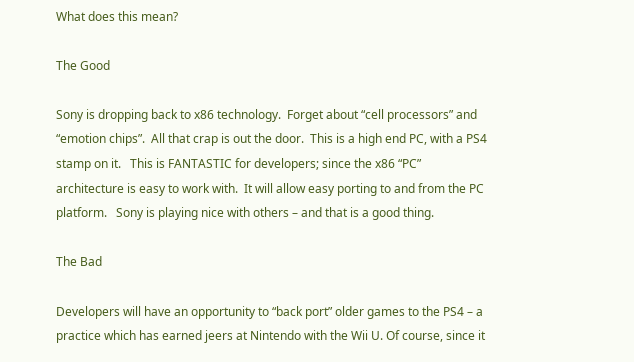What does this mean?

The Good

Sony is dropping back to x86 technology.  Forget about “cell processors” and “emotion chips”.  All that crap is out the door.  This is a high end PC, with a PS4 stamp on it.   This is FANTASTIC for developers; since the x86 “PC” architecture is easy to work with.  It will allow easy porting to and from the PC platform.   Sony is playing nice with others – and that is a good thing.

The Bad

Developers will have an opportunity to “back port” older games to the PS4 – a practice which has earned jeers at Nintendo with the Wii U. Of course, since it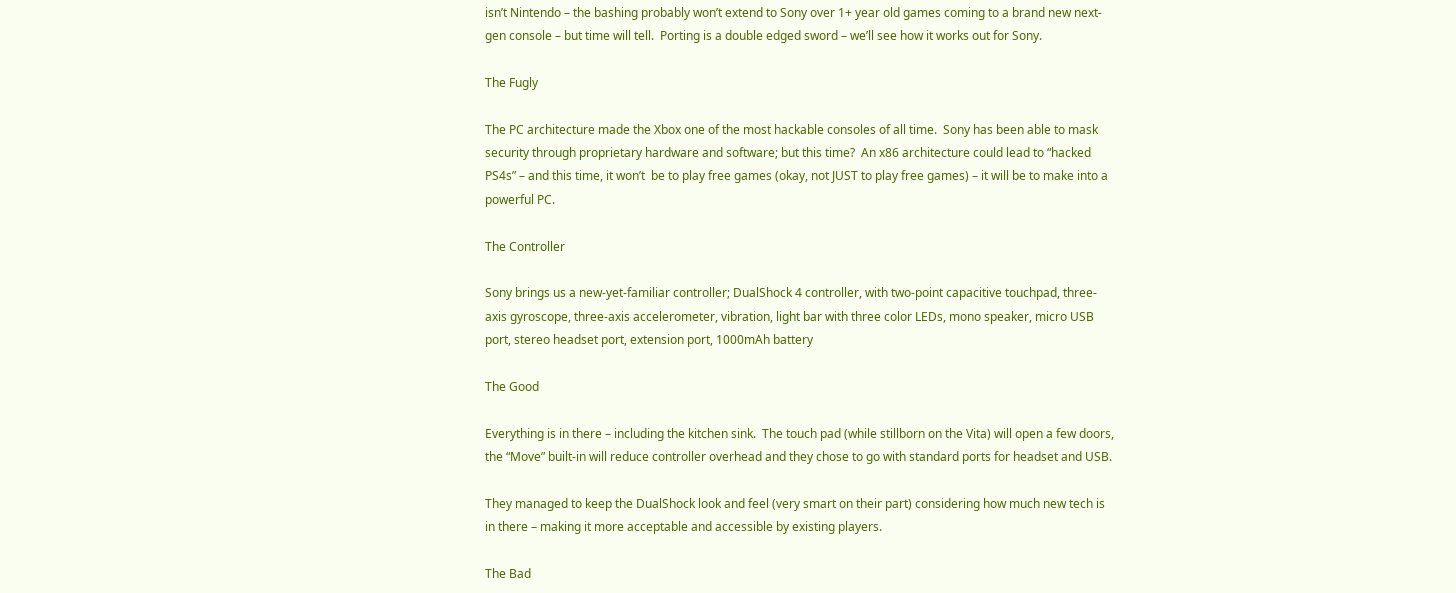isn’t Nintendo – the bashing probably won’t extend to Sony over 1+ year old games coming to a brand new next-gen console – but time will tell.  Porting is a double edged sword – we’ll see how it works out for Sony.

The Fugly

The PC architecture made the Xbox one of the most hackable consoles of all time.  Sony has been able to mask security through proprietary hardware and software; but this time?  An x86 architecture could lead to “hacked PS4s” – and this time, it won’t  be to play free games (okay, not JUST to play free games) – it will be to make into a powerful PC.

The Controller

Sony brings us a new-yet-familiar controller; DualShock 4 controller, with two-point capacitive touchpad, three-axis gyroscope, three-axis accelerometer, vibration, light bar with three color LEDs, mono speaker, micro USB port, stereo headset port, extension port, 1000mAh battery

The Good

Everything is in there – including the kitchen sink.  The touch pad (while stillborn on the Vita) will open a few doors, the “Move” built-in will reduce controller overhead and they chose to go with standard ports for headset and USB.

They managed to keep the DualShock look and feel (very smart on their part) considering how much new tech is in there – making it more acceptable and accessible by existing players.

The Bad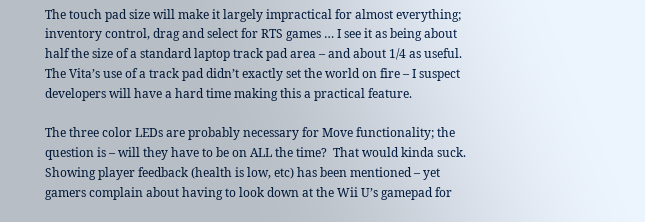The touch pad size will make it largely impractical for almost everything; inventory control, drag and select for RTS games … I see it as being about half the size of a standard laptop track pad area – and about 1/4 as useful.  The Vita’s use of a track pad didn’t exactly set the world on fire – I suspect developers will have a hard time making this a practical feature.

The three color LEDs are probably necessary for Move functionality; the question is – will they have to be on ALL the time?  That would kinda suck.  Showing player feedback (health is low, etc) has been mentioned – yet gamers complain about having to look down at the Wii U’s gamepad for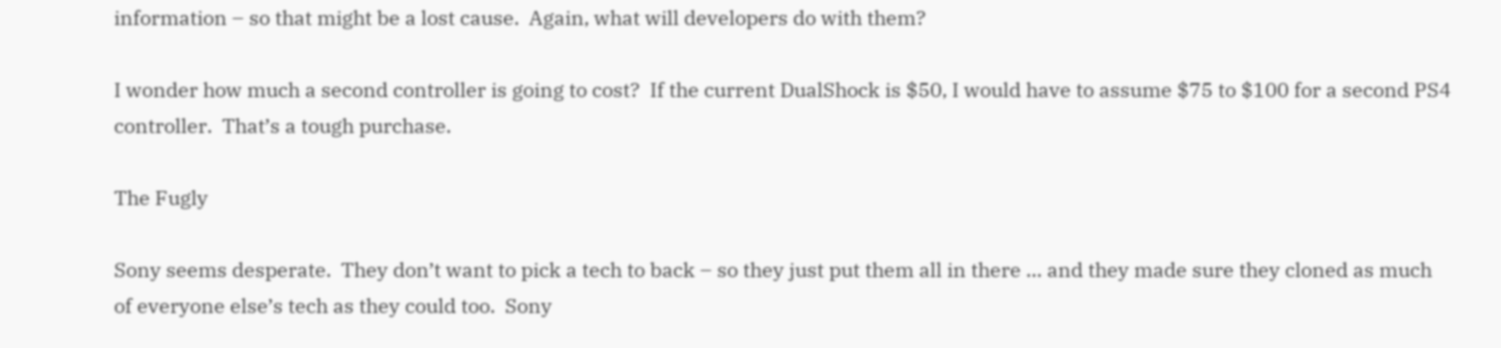information – so that might be a lost cause.  Again, what will developers do with them?

I wonder how much a second controller is going to cost?  If the current DualShock is $50, I would have to assume $75 to $100 for a second PS4 controller.  That’s a tough purchase.

The Fugly

Sony seems desperate.  They don’t want to pick a tech to back – so they just put them all in there … and they made sure they cloned as much of everyone else’s tech as they could too.  Sony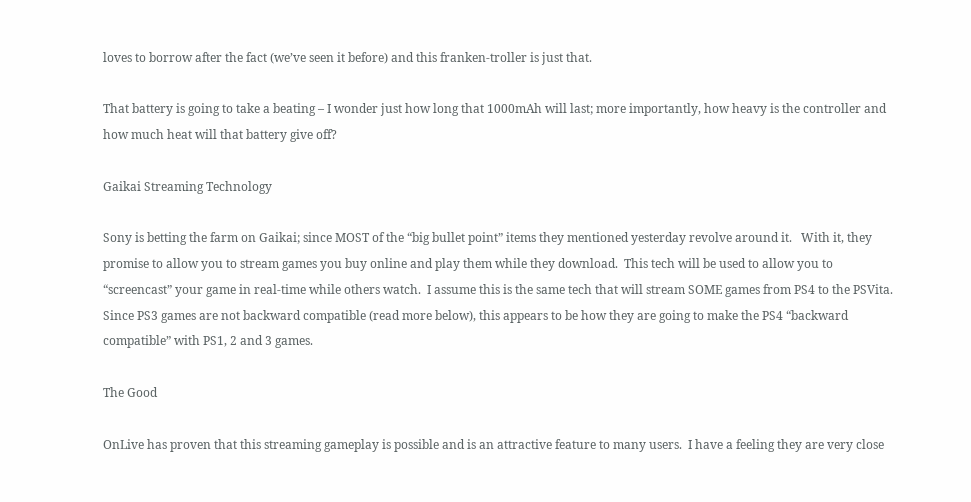loves to borrow after the fact (we’ve seen it before) and this franken-troller is just that.

That battery is going to take a beating – I wonder just how long that 1000mAh will last; more importantly, how heavy is the controller and how much heat will that battery give off?

Gaikai Streaming Technology

Sony is betting the farm on Gaikai; since MOST of the “big bullet point” items they mentioned yesterday revolve around it.   With it, they promise to allow you to stream games you buy online and play them while they download.  This tech will be used to allow you to “screencast” your game in real-time while others watch.  I assume this is the same tech that will stream SOME games from PS4 to the PSVita.   Since PS3 games are not backward compatible (read more below), this appears to be how they are going to make the PS4 “backward compatible” with PS1, 2 and 3 games.

The Good

OnLive has proven that this streaming gameplay is possible and is an attractive feature to many users.  I have a feeling they are very close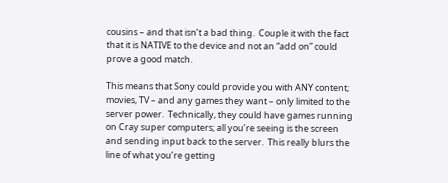cousins – and that isn’t a bad thing.  Couple it with the fact that it is NATIVE to the device and not an “add on” could prove a good match.

This means that Sony could provide you with ANY content; movies, TV – and any games they want – only limited to the server power.  Technically, they could have games running on Cray super computers; all you’re seeing is the screen and sending input back to the server.  This really blurs the line of what you’re getting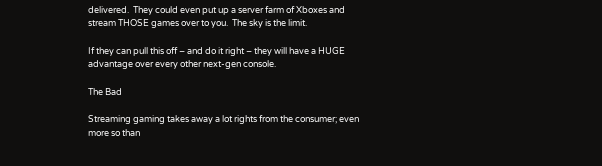delivered.  They could even put up a server farm of Xboxes and stream THOSE games over to you.  The sky is the limit.

If they can pull this off – and do it right – they will have a HUGE advantage over every other next-gen console.

The Bad

Streaming gaming takes away a lot rights from the consumer; even more so than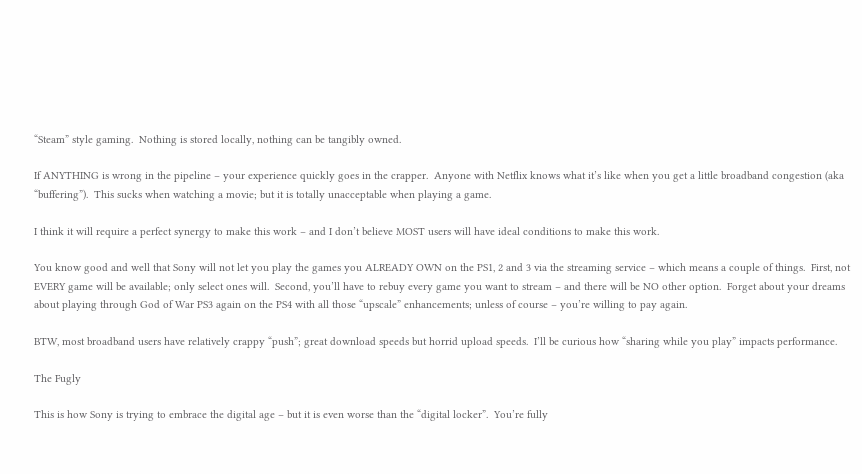“Steam” style gaming.  Nothing is stored locally, nothing can be tangibly owned.

If ANYTHING is wrong in the pipeline – your experience quickly goes in the crapper.  Anyone with Netflix knows what it’s like when you get a little broadband congestion (aka “buffering”).  This sucks when watching a movie; but it is totally unacceptable when playing a game.

I think it will require a perfect synergy to make this work – and I don’t believe MOST users will have ideal conditions to make this work.

You know good and well that Sony will not let you play the games you ALREADY OWN on the PS1, 2 and 3 via the streaming service – which means a couple of things.  First, not EVERY game will be available; only select ones will.  Second, you’ll have to rebuy every game you want to stream – and there will be NO other option.  Forget about your dreams about playing through God of War PS3 again on the PS4 with all those “upscale” enhancements; unless of course – you’re willing to pay again.

BTW, most broadband users have relatively crappy “push”; great download speeds but horrid upload speeds.  I’ll be curious how “sharing while you play” impacts performance.

The Fugly

This is how Sony is trying to embrace the digital age – but it is even worse than the “digital locker”.  You’re fully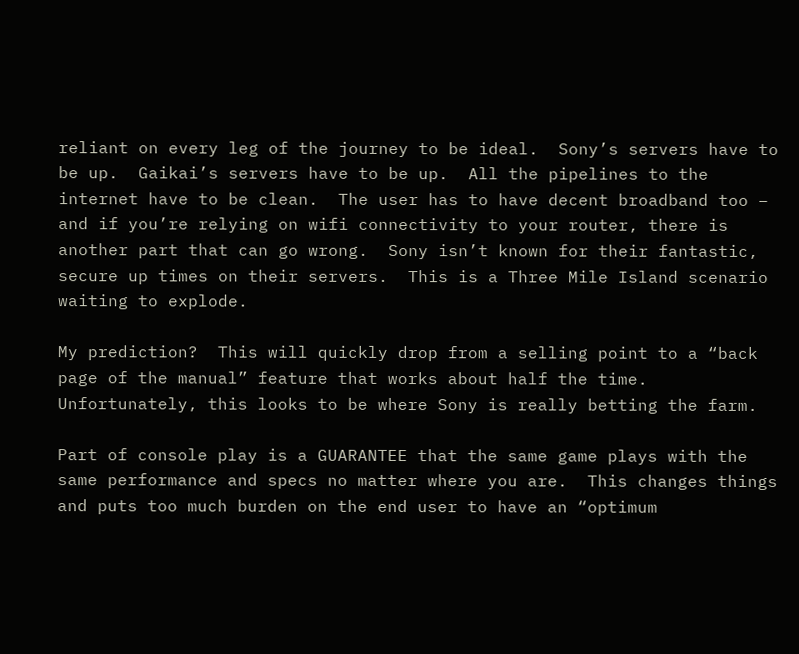reliant on every leg of the journey to be ideal.  Sony’s servers have to be up.  Gaikai’s servers have to be up.  All the pipelines to the internet have to be clean.  The user has to have decent broadband too – and if you’re relying on wifi connectivity to your router, there is another part that can go wrong.  Sony isn’t known for their fantastic, secure up times on their servers.  This is a Three Mile Island scenario waiting to explode.

My prediction?  This will quickly drop from a selling point to a “back page of the manual” feature that works about half the time.  Unfortunately, this looks to be where Sony is really betting the farm.

Part of console play is a GUARANTEE that the same game plays with the same performance and specs no matter where you are.  This changes things and puts too much burden on the end user to have an “optimum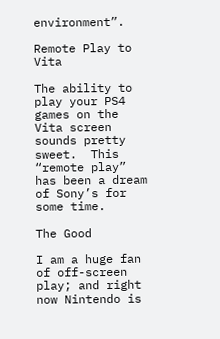environment”.

Remote Play to Vita

The ability to play your PS4 games on the Vita screen sounds pretty sweet.  This “remote play” has been a dream of Sony’s for some time.

The Good

I am a huge fan of off-screen play; and right now Nintendo is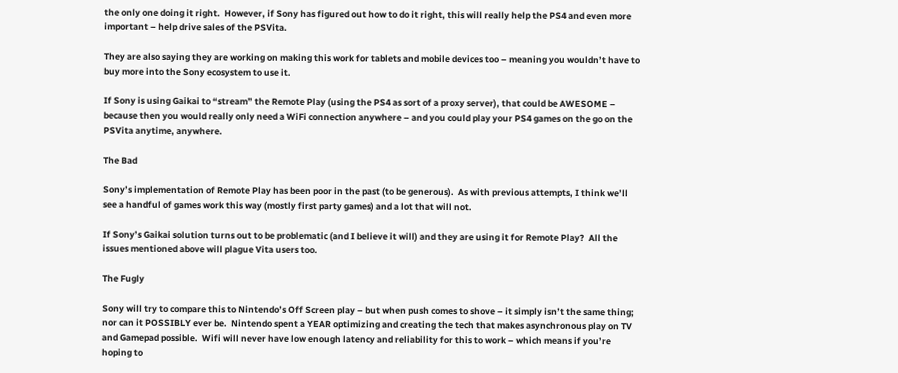the only one doing it right.  However, if Sony has figured out how to do it right, this will really help the PS4 and even more important – help drive sales of the PSVita.

They are also saying they are working on making this work for tablets and mobile devices too – meaning you wouldn’t have to buy more into the Sony ecosystem to use it.

If Sony is using Gaikai to “stream” the Remote Play (using the PS4 as sort of a proxy server), that could be AWESOME – because then you would really only need a WiFi connection anywhere – and you could play your PS4 games on the go on the PSVita anytime, anywhere.

The Bad

Sony’s implementation of Remote Play has been poor in the past (to be generous).  As with previous attempts, I think we’ll see a handful of games work this way (mostly first party games) and a lot that will not.

If Sony’s Gaikai solution turns out to be problematic (and I believe it will) and they are using it for Remote Play?  All the issues mentioned above will plague Vita users too.

The Fugly

Sony will try to compare this to Nintendo’s Off Screen play – but when push comes to shove – it simply isn’t the same thing; nor can it POSSIBLY ever be.  Nintendo spent a YEAR optimizing and creating the tech that makes asynchronous play on TV and Gamepad possible.  Wifi will never have low enough latency and reliability for this to work – which means if you’re hoping to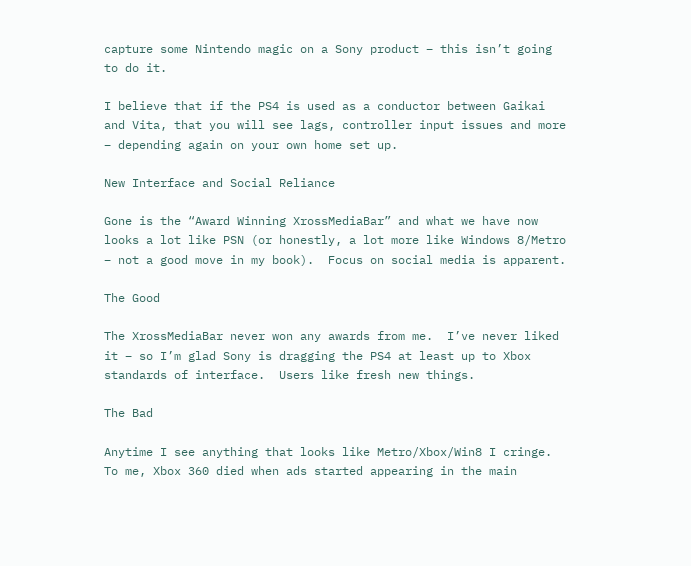capture some Nintendo magic on a Sony product – this isn’t going to do it.

I believe that if the PS4 is used as a conductor between Gaikai and Vita, that you will see lags, controller input issues and more – depending again on your own home set up.

New Interface and Social Reliance

Gone is the “Award Winning XrossMediaBar” and what we have now looks a lot like PSN (or honestly, a lot more like Windows 8/Metro – not a good move in my book).  Focus on social media is apparent.

The Good

The XrossMediaBar never won any awards from me.  I’ve never liked it – so I’m glad Sony is dragging the PS4 at least up to Xbox standards of interface.  Users like fresh new things.

The Bad

Anytime I see anything that looks like Metro/Xbox/Win8 I cringe.  To me, Xbox 360 died when ads started appearing in the main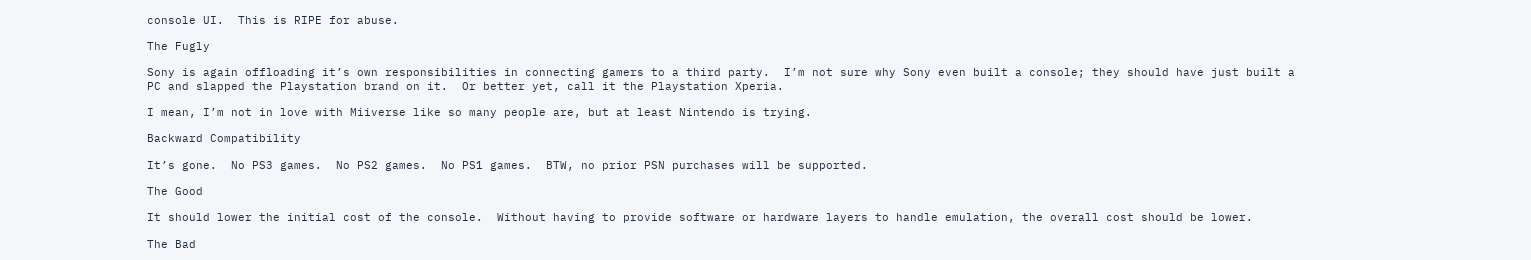console UI.  This is RIPE for abuse.

The Fugly

Sony is again offloading it’s own responsibilities in connecting gamers to a third party.  I’m not sure why Sony even built a console; they should have just built a PC and slapped the Playstation brand on it.  Or better yet, call it the Playstation Xperia.

I mean, I’m not in love with Miiverse like so many people are, but at least Nintendo is trying.

Backward Compatibility

It’s gone.  No PS3 games.  No PS2 games.  No PS1 games.  BTW, no prior PSN purchases will be supported.

The Good

It should lower the initial cost of the console.  Without having to provide software or hardware layers to handle emulation, the overall cost should be lower.

The Bad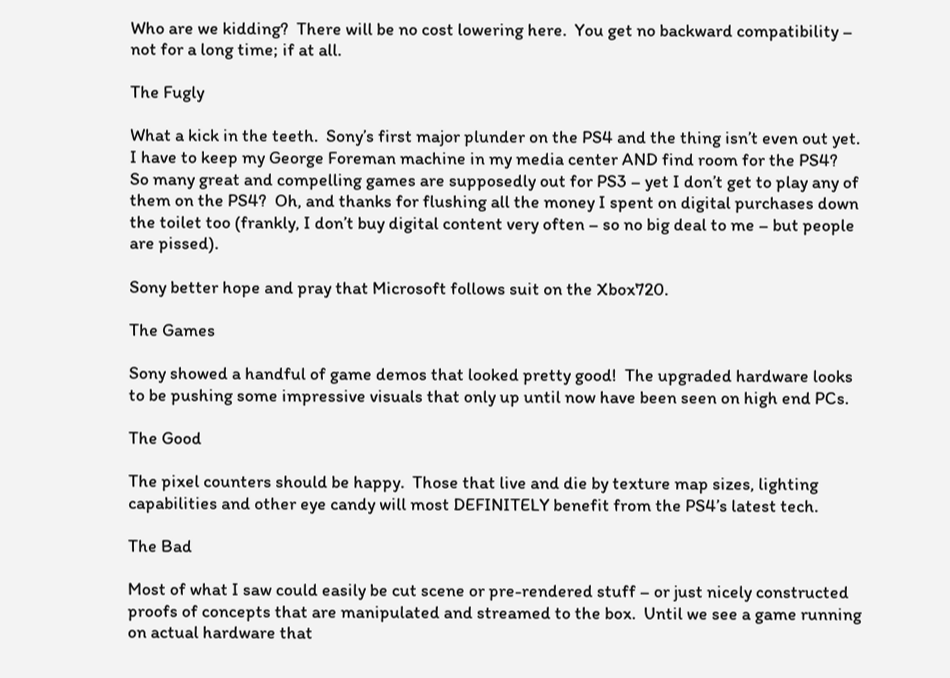Who are we kidding?  There will be no cost lowering here.  You get no backward compatibility – not for a long time; if at all.

The Fugly

What a kick in the teeth.  Sony’s first major plunder on the PS4 and the thing isn’t even out yet.  I have to keep my George Foreman machine in my media center AND find room for the PS4?   So many great and compelling games are supposedly out for PS3 – yet I don’t get to play any of them on the PS4?  Oh, and thanks for flushing all the money I spent on digital purchases down the toilet too (frankly, I don’t buy digital content very often – so no big deal to me – but people are pissed).

Sony better hope and pray that Microsoft follows suit on the Xbox720.

The Games

Sony showed a handful of game demos that looked pretty good!  The upgraded hardware looks to be pushing some impressive visuals that only up until now have been seen on high end PCs.

The Good

The pixel counters should be happy.  Those that live and die by texture map sizes, lighting capabilities and other eye candy will most DEFINITELY benefit from the PS4’s latest tech.

The Bad

Most of what I saw could easily be cut scene or pre-rendered stuff – or just nicely constructed proofs of concepts that are manipulated and streamed to the box.  Until we see a game running on actual hardware that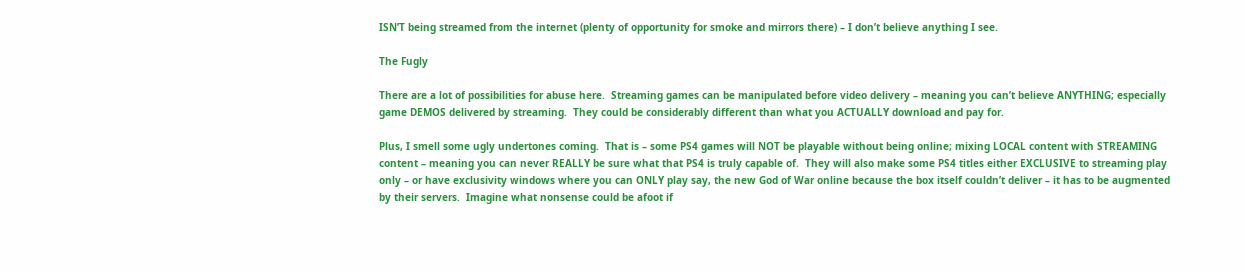ISN’T being streamed from the internet (plenty of opportunity for smoke and mirrors there) – I don’t believe anything I see.

The Fugly

There are a lot of possibilities for abuse here.  Streaming games can be manipulated before video delivery – meaning you can’t believe ANYTHING; especially game DEMOS delivered by streaming.  They could be considerably different than what you ACTUALLY download and pay for.

Plus, I smell some ugly undertones coming.  That is – some PS4 games will NOT be playable without being online; mixing LOCAL content with STREAMING content – meaning you can never REALLY be sure what that PS4 is truly capable of.  They will also make some PS4 titles either EXCLUSIVE to streaming play only – or have exclusivity windows where you can ONLY play say, the new God of War online because the box itself couldn’t deliver – it has to be augmented by their servers.  Imagine what nonsense could be afoot if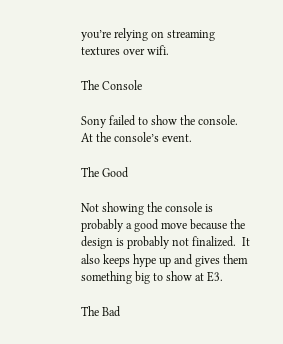you’re relying on streaming textures over wifi.

The Console

Sony failed to show the console.  At the console’s event.

The Good

Not showing the console is probably a good move because the design is probably not finalized.  It also keeps hype up and gives them something big to show at E3.

The Bad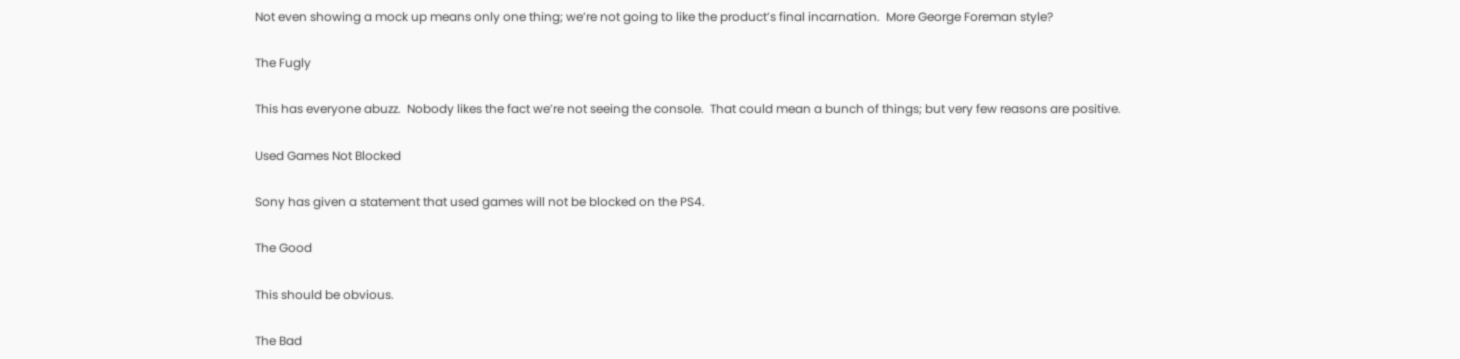Not even showing a mock up means only one thing; we’re not going to like the product’s final incarnation.  More George Foreman style?

The Fugly

This has everyone abuzz.  Nobody likes the fact we’re not seeing the console.  That could mean a bunch of things; but very few reasons are positive.

Used Games Not Blocked

Sony has given a statement that used games will not be blocked on the PS4.

The Good

This should be obvious.

The Bad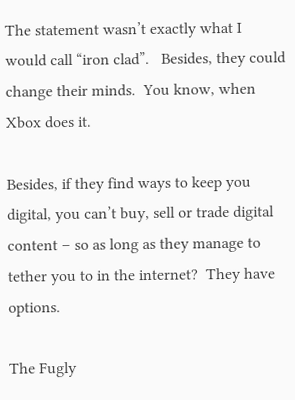The statement wasn’t exactly what I would call “iron clad”.   Besides, they could change their minds.  You know, when Xbox does it.

Besides, if they find ways to keep you digital, you can’t buy, sell or trade digital content – so as long as they manage to tether you to in the internet?  They have options.

The Fugly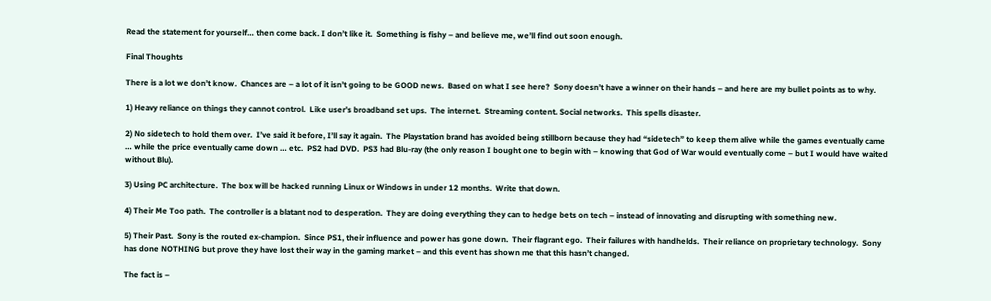Read the statement for yourself… then come back. I don’t like it.  Something is fishy – and believe me, we’ll find out soon enough.

Final Thoughts

There is a lot we don’t know.  Chances are – a lot of it isn’t going to be GOOD news.  Based on what I see here?  Sony doesn’t have a winner on their hands – and here are my bullet points as to why.

1) Heavy reliance on things they cannot control.  Like user’s broadband set ups.  The internet.  Streaming content. Social networks.  This spells disaster.

2) No sidetech to hold them over.  I’ve said it before, I’ll say it again.  The Playstation brand has avoided being stillborn because they had “sidetech” to keep them alive while the games eventually came … while the price eventually came down … etc.  PS2 had DVD.  PS3 had Blu-ray (the only reason I bought one to begin with – knowing that God of War would eventually come – but I would have waited without Blu).

3) Using PC architecture.  The box will be hacked running Linux or Windows in under 12 months.  Write that down.

4) Their Me Too path.  The controller is a blatant nod to desperation.  They are doing everything they can to hedge bets on tech – instead of innovating and disrupting with something new.

5) Their Past.  Sony is the routed ex-champion.  Since PS1, their influence and power has gone down.  Their flagrant ego.  Their failures with handhelds.  Their reliance on proprietary technology.  Sony has done NOTHING but prove they have lost their way in the gaming market – and this event has shown me that this hasn’t changed.

The fact is –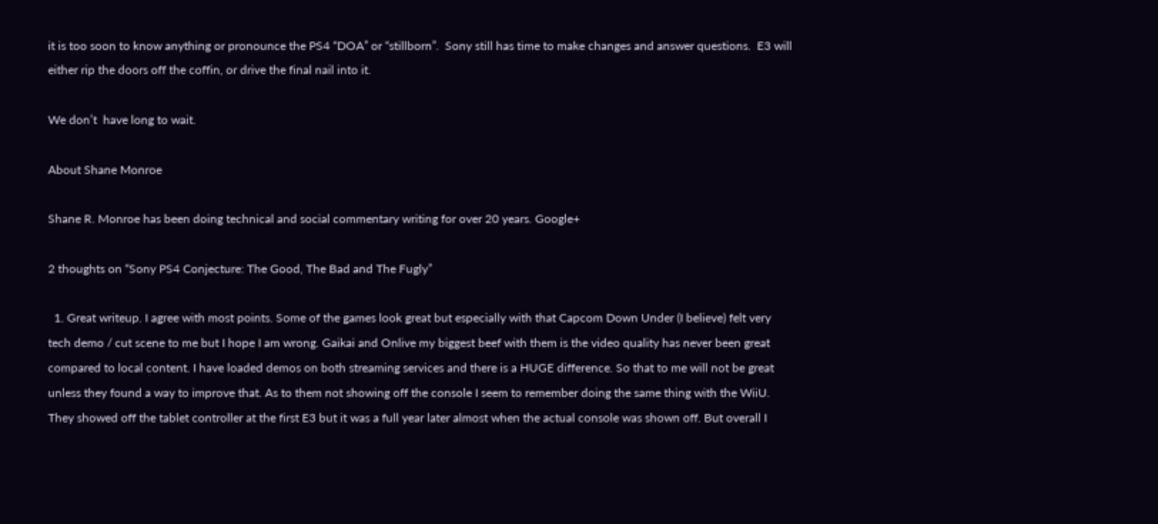it is too soon to know anything or pronounce the PS4 “DOA” or “stillborn”.  Sony still has time to make changes and answer questions.  E3 will either rip the doors off the coffin, or drive the final nail into it.

We don’t  have long to wait.

About Shane Monroe

Shane R. Monroe has been doing technical and social commentary writing for over 20 years. Google+

2 thoughts on “Sony PS4 Conjecture: The Good, The Bad and The Fugly”

  1. Great writeup. I agree with most points. Some of the games look great but especially with that Capcom Down Under (I believe) felt very tech demo / cut scene to me but I hope I am wrong. Gaikai and Onlive my biggest beef with them is the video quality has never been great compared to local content. I have loaded demos on both streaming services and there is a HUGE difference. So that to me will not be great unless they found a way to improve that. As to them not showing off the console I seem to remember doing the same thing with the WiiU. They showed off the tablet controller at the first E3 but it was a full year later almost when the actual console was shown off. But overall I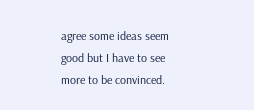agree some ideas seem good but I have to see more to be convinced.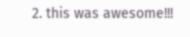2. this was awesome!!!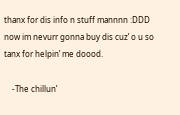thanx for dis info n stuff mannnn :DDD now im nevurr gonna buy dis cuz’ o u so tanx for helpin’ me doood.

    -The chillun’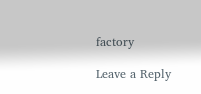factory

Leave a Reply